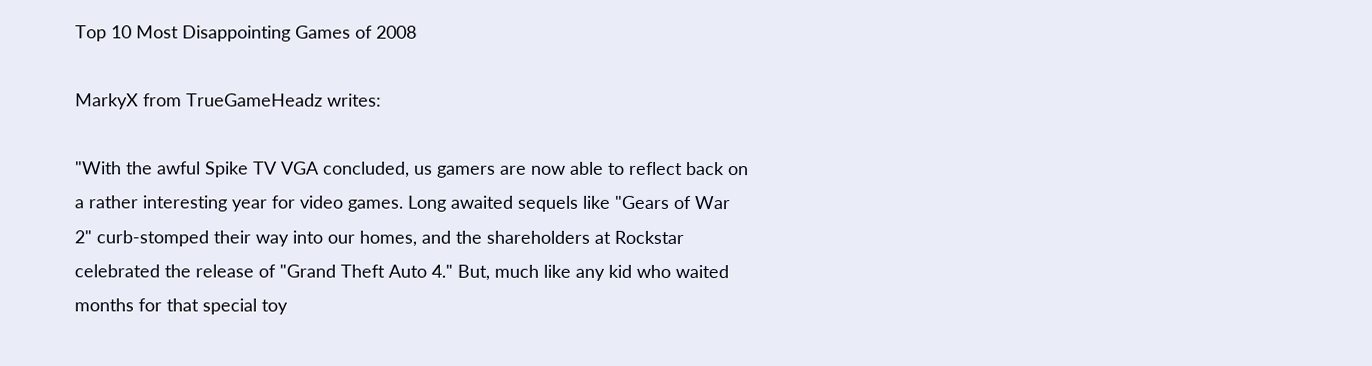Top 10 Most Disappointing Games of 2008

MarkyX from TrueGameHeadz writes:

"With the awful Spike TV VGA concluded, us gamers are now able to reflect back on a rather interesting year for video games. Long awaited sequels like "Gears of War 2" curb-stomped their way into our homes, and the shareholders at Rockstar celebrated the release of "Grand Theft Auto 4." But, much like any kid who waited months for that special toy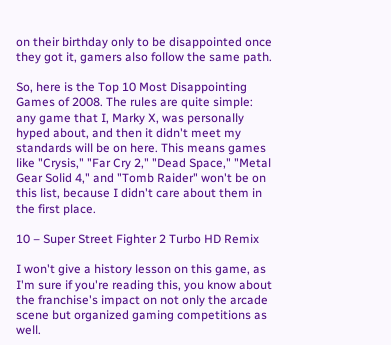on their birthday only to be disappointed once they got it, gamers also follow the same path.

So, here is the Top 10 Most Disappointing Games of 2008. The rules are quite simple: any game that I, Marky X, was personally hyped about, and then it didn't meet my standards will be on here. This means games like "Crysis," "Far Cry 2," "Dead Space," "Metal Gear Solid 4," and "Tomb Raider" won't be on this list, because I didn't care about them in the first place.

10 – Super Street Fighter 2 Turbo HD Remix

I won't give a history lesson on this game, as I'm sure if you're reading this, you know about the franchise's impact on not only the arcade scene but organized gaming competitions as well.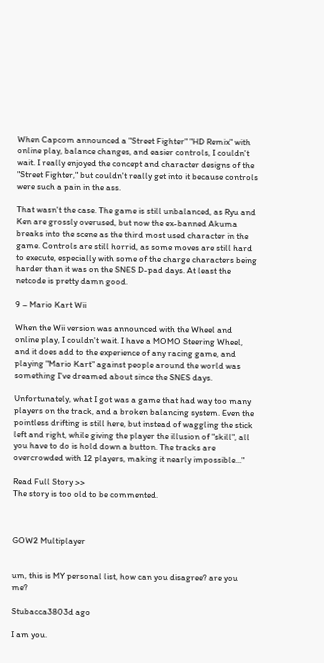When Capcom announced a "Street Fighter" "HD Remix" with online play, balance changes, and easier controls, I couldn't wait. I really enjoyed the concept and character designs of the "Street Fighter," but couldn't really get into it because controls were such a pain in the ass.

That wasn't the case. The game is still unbalanced, as Ryu and Ken are grossly overused, but now the ex-banned Akuma breaks into the scene as the third most used character in the game. Controls are still horrid, as some moves are still hard to execute, especially with some of the charge characters being harder than it was on the SNES D-pad days. At least the netcode is pretty damn good.

9 – Mario Kart Wii

When the Wii version was announced with the Wheel and online play, I couldn't wait. I have a MOMO Steering Wheel, and it does add to the experience of any racing game, and playing "Mario Kart" against people around the world was something I've dreamed about since the SNES days.

Unfortunately, what I got was a game that had way too many players on the track, and a broken balancing system. Even the pointless drifting is still here, but instead of waggling the stick left and right, while giving the player the illusion of "skill", all you have to do is hold down a button. The tracks are overcrowded with 12 players, making it nearly impossible..."

Read Full Story >>
The story is too old to be commented.



GOW2 Multiplayer


um, this is MY personal list, how can you disagree? are you me?

Stubacca3803d ago

I am you.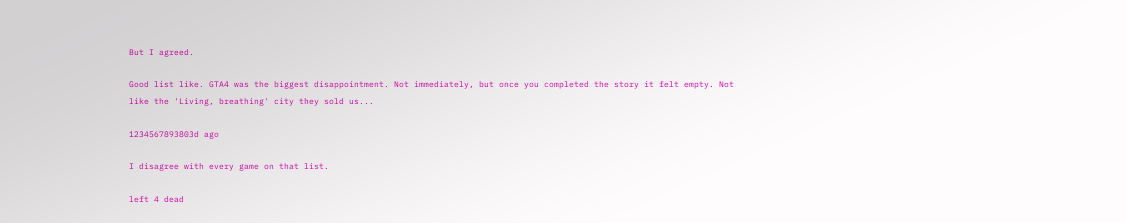But I agreed.

Good list like. GTA4 was the biggest disappointment. Not immediately, but once you completed the story it felt empty. Not like the 'Living, breathing' city they sold us...

1234567893803d ago

I disagree with every game on that list.

left 4 dead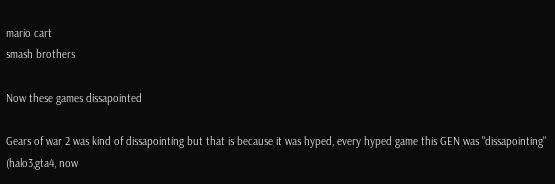mario cart
smash brothers

Now these games dissapointed

Gears of war 2 was kind of dissapointing but that is because it was hyped, every hyped game this GEN was "dissapointing" (halo3,gta4, now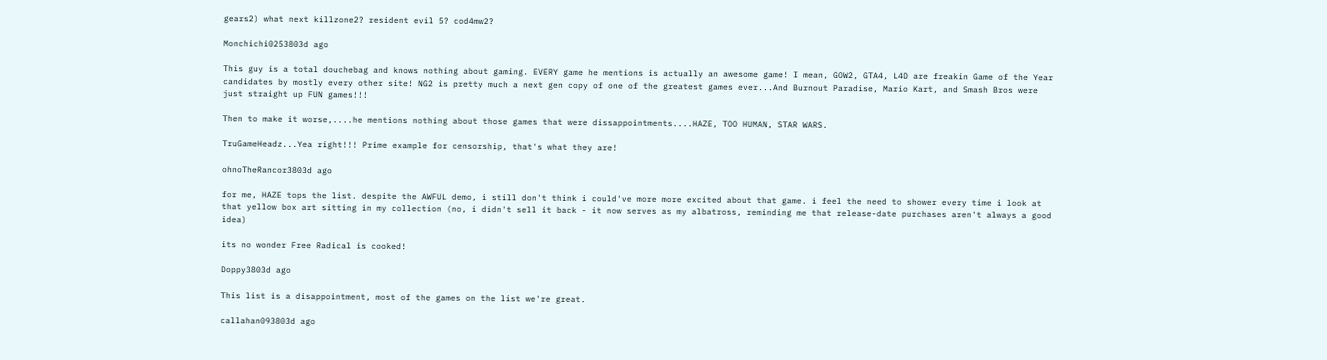gears2) what next killzone2? resident evil 5? cod4mw2?

Monchichi0253803d ago

This guy is a total douchebag and knows nothing about gaming. EVERY game he mentions is actually an awesome game! I mean, GOW2, GTA4, L4D are freakin Game of the Year candidates by mostly every other site! NG2 is pretty much a next gen copy of one of the greatest games ever...And Burnout Paradise, Mario Kart, and Smash Bros were just straight up FUN games!!!

Then to make it worse,....he mentions nothing about those games that were dissappointments....HAZE, TOO HUMAN, STAR WARS.

TruGameHeadz...Yea right!!! Prime example for censorship, that's what they are!

ohnoTheRancor3803d ago

for me, HAZE tops the list. despite the AWFUL demo, i still don't think i could've more more excited about that game. i feel the need to shower every time i look at that yellow box art sitting in my collection (no, i didn't sell it back - it now serves as my albatross, reminding me that release-date purchases aren't always a good idea)

its no wonder Free Radical is cooked!

Doppy3803d ago

This list is a disappointment, most of the games on the list we're great.

callahan093803d ago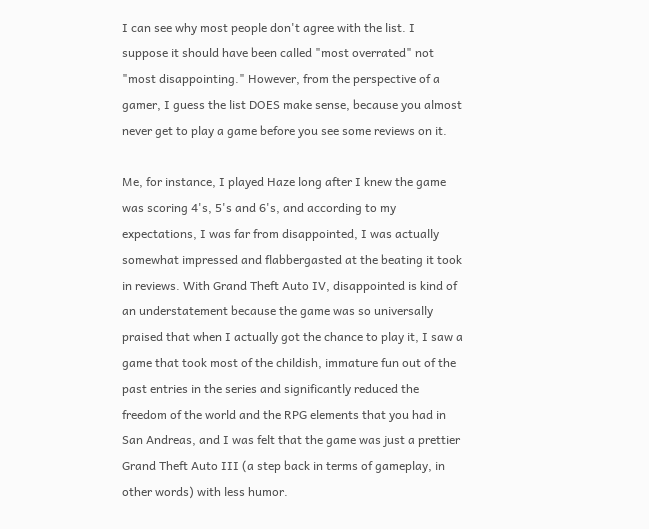I can see why most people don't agree with the list. I suppose it should have been called "most overrated" not "most disappointing." However, from the perspective of a gamer, I guess the list DOES make sense, because you almost never get to play a game before you see some reviews on it.

Me, for instance, I played Haze long after I knew the game was scoring 4's, 5's and 6's, and according to my expectations, I was far from disappointed, I was actually somewhat impressed and flabbergasted at the beating it took in reviews. With Grand Theft Auto IV, disappointed is kind of an understatement because the game was so universally praised that when I actually got the chance to play it, I saw a game that took most of the childish, immature fun out of the past entries in the series and significantly reduced the freedom of the world and the RPG elements that you had in San Andreas, and I was felt that the game was just a prettier Grand Theft Auto III (a step back in terms of gameplay, in other words) with less humor.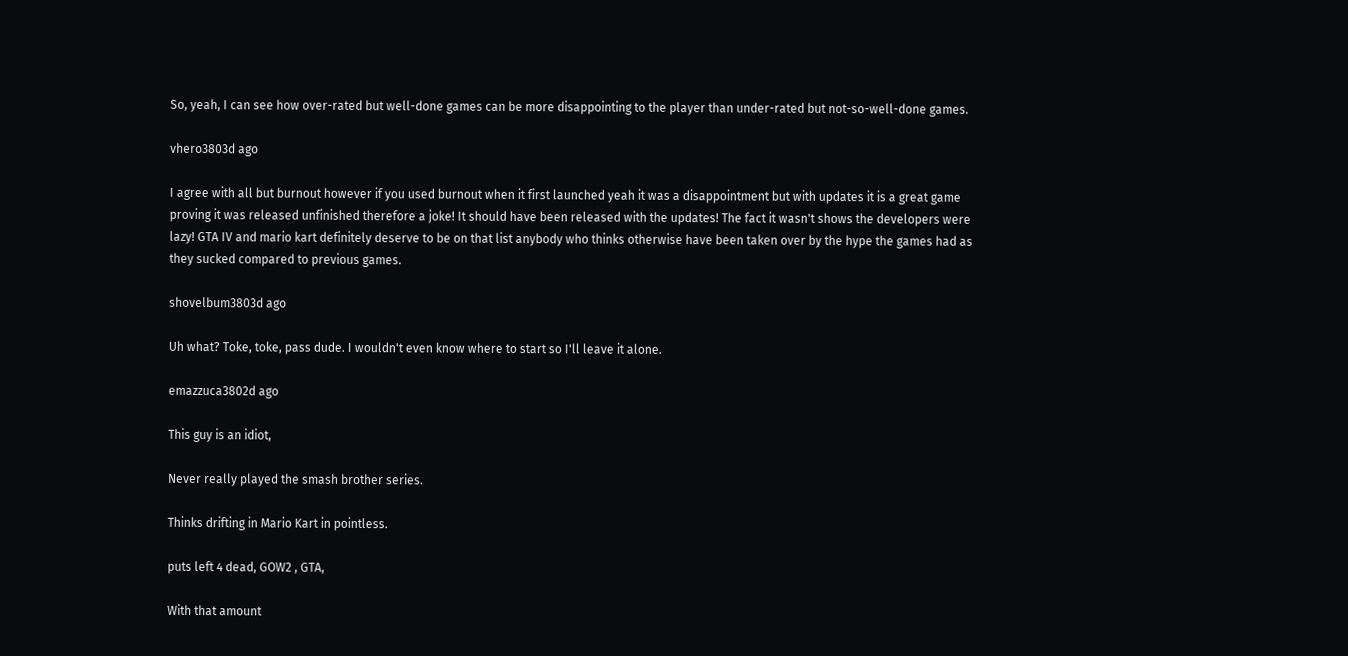So, yeah, I can see how over-rated but well-done games can be more disappointing to the player than under-rated but not-so-well-done games.

vhero3803d ago

I agree with all but burnout however if you used burnout when it first launched yeah it was a disappointment but with updates it is a great game proving it was released unfinished therefore a joke! It should have been released with the updates! The fact it wasn't shows the developers were lazy! GTA IV and mario kart definitely deserve to be on that list anybody who thinks otherwise have been taken over by the hype the games had as they sucked compared to previous games.

shovelbum3803d ago

Uh what? Toke, toke, pass dude. I wouldn't even know where to start so I'll leave it alone.

emazzuca3802d ago

This guy is an idiot,

Never really played the smash brother series.

Thinks drifting in Mario Kart in pointless.

puts left 4 dead, GOW2 , GTA,

With that amount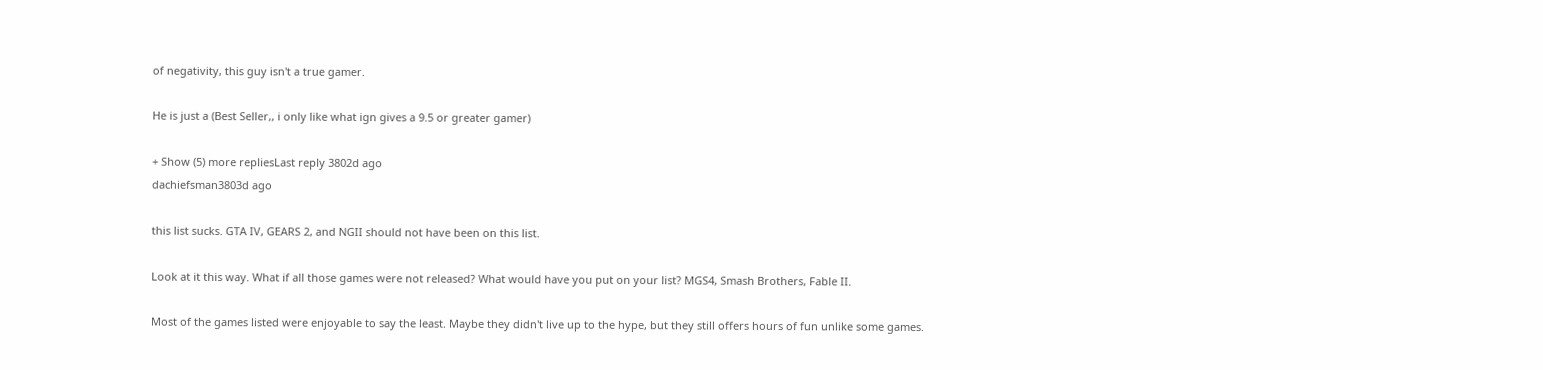of negativity, this guy isn't a true gamer.

He is just a (Best Seller,, i only like what ign gives a 9.5 or greater gamer)

+ Show (5) more repliesLast reply 3802d ago
dachiefsman3803d ago

this list sucks. GTA IV, GEARS 2, and NGII should not have been on this list.

Look at it this way. What if all those games were not released? What would have you put on your list? MGS4, Smash Brothers, Fable II.

Most of the games listed were enjoyable to say the least. Maybe they didn't live up to the hype, but they still offers hours of fun unlike some games.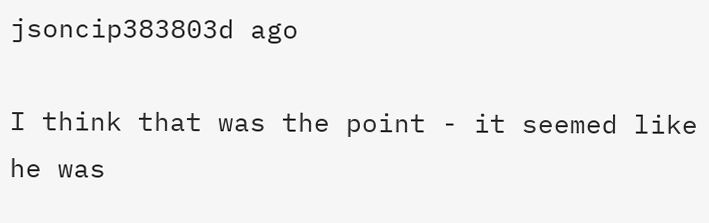jsoncip383803d ago

I think that was the point - it seemed like he was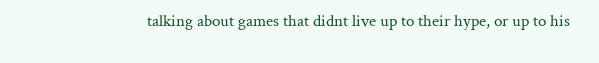talking about games that didnt live up to their hype, or up to his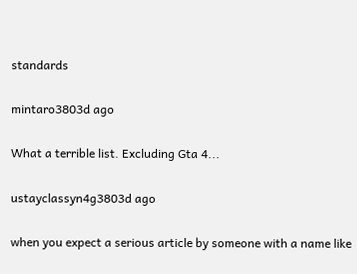standards

mintaro3803d ago

What a terrible list. Excluding Gta 4...

ustayclassyn4g3803d ago

when you expect a serious article by someone with a name like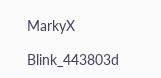MarkyX

Blink_443803d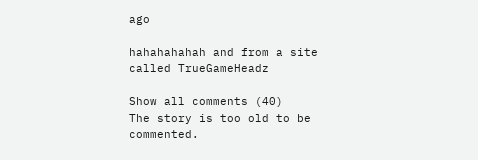ago

hahahahahah and from a site called TrueGameHeadz

Show all comments (40)
The story is too old to be commented.